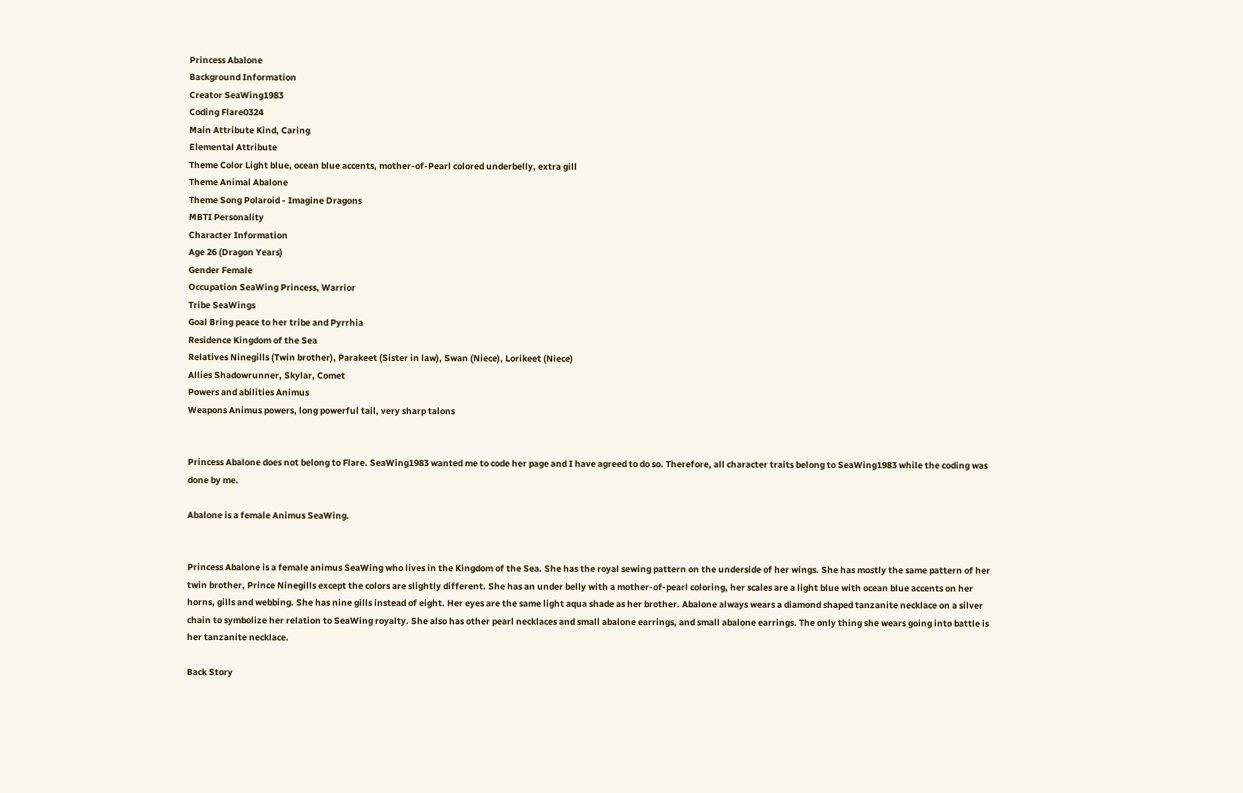Princess Abalone
Background Information
Creator SeaWing1983
Coding Flare0324
Main Attribute Kind, Caring
Elemental Attribute
Theme Color Light blue, ocean blue accents, mother-of-Pearl colored underbelly, extra gill
Theme Animal Abalone
Theme Song Polaroid - Imagine Dragons
MBTI Personality
Character Information
Age 26 (Dragon Years)
Gender Female
Occupation SeaWing Princess, Warrior
Tribe SeaWings
Goal Bring peace to her tribe and Pyrrhia
Residence Kingdom of the Sea
Relatives Ninegills (Twin brother), Parakeet (Sister in law), Swan (Niece), Lorikeet (Niece)
Allies Shadowrunner, Skylar, Comet
Powers and abilities Animus
Weapons Animus powers, long powerful tail, very sharp talons


Princess Abalone does not belong to Flare. SeaWing1983 wanted me to code her page and I have agreed to do so. Therefore, all character traits belong to SeaWing1983 while the coding was done by me.

Abalone is a female Animus SeaWing.


Princess Abalone is a female animus SeaWing who lives in the Kingdom of the Sea. She has the royal sewing pattern on the underside of her wings. She has mostly the same pattern of her twin brother, Prince Ninegills except the colors are slightly different. She has an under belly with a mother-of-pearl coloring, her scales are a light blue with ocean blue accents on her horns, gills and webbing. She has nine gills instead of eight. Her eyes are the same light aqua shade as her brother. Abalone always wears a diamond shaped tanzanite necklace on a silver chain to symbolize her relation to SeaWing royalty. She also has other pearl necklaces and small abalone earrings, and small abalone earrings. The only thing she wears going into battle is her tanzanite necklace.

Back Story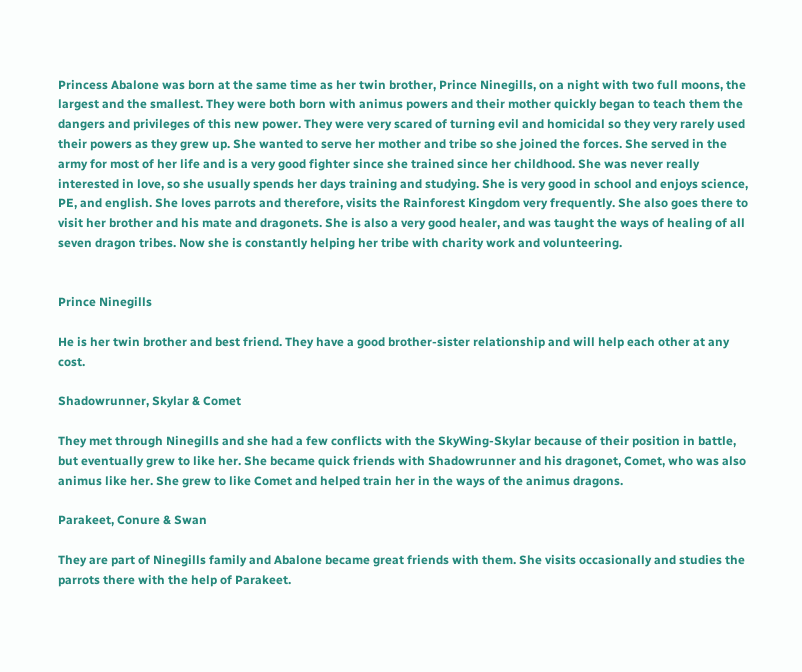Princess Abalone was born at the same time as her twin brother, Prince Ninegills, on a night with two full moons, the largest and the smallest. They were both born with animus powers and their mother quickly began to teach them the dangers and privileges of this new power. They were very scared of turning evil and homicidal so they very rarely used their powers as they grew up. She wanted to serve her mother and tribe so she joined the forces. She served in the army for most of her life and is a very good fighter since she trained since her childhood. She was never really interested in love, so she usually spends her days training and studying. She is very good in school and enjoys science, PE, and english. She loves parrots and therefore, visits the Rainforest Kingdom very frequently. She also goes there to visit her brother and his mate and dragonets. She is also a very good healer, and was taught the ways of healing of all seven dragon tribes. Now she is constantly helping her tribe with charity work and volunteering.


Prince Ninegills

He is her twin brother and best friend. They have a good brother-sister relationship and will help each other at any cost.

Shadowrunner, Skylar & Comet

They met through Ninegills and she had a few conflicts with the SkyWing-Skylar because of their position in battle, but eventually grew to like her. She became quick friends with Shadowrunner and his dragonet, Comet, who was also animus like her. She grew to like Comet and helped train her in the ways of the animus dragons.

Parakeet, Conure & Swan

They are part of Ninegills family and Abalone became great friends with them. She visits occasionally and studies the parrots there with the help of Parakeet.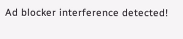Ad blocker interference detected!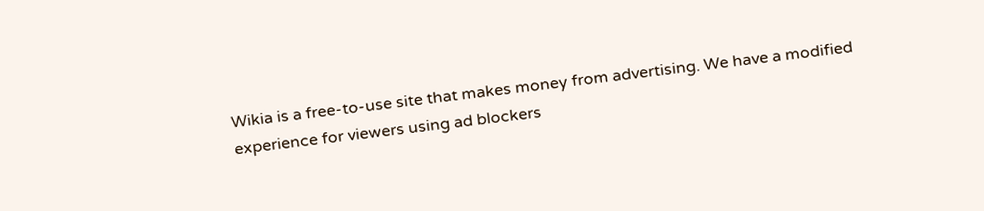Wikia is a free-to-use site that makes money from advertising. We have a modified experience for viewers using ad blockers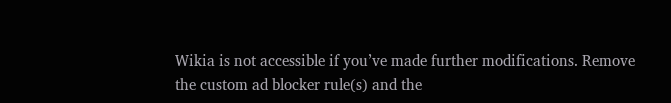Wikia is not accessible if you’ve made further modifications. Remove the custom ad blocker rule(s) and the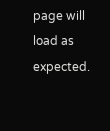page will load as expected.